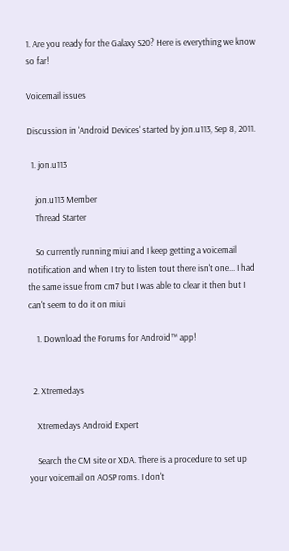1. Are you ready for the Galaxy S20? Here is everything we know so far!

Voicemail issues

Discussion in 'Android Devices' started by jon.u113, Sep 8, 2011.

  1. jon.u113

    jon.u113 Member
    Thread Starter

    So currently running miui and I keep getting a voicemail notification and when I try to listen tout there isn't one... I had the same issue from cm7 but I was able to clear it then but I can't seem to do it on miui

    1. Download the Forums for Android™ app!


  2. Xtremedays

    Xtremedays Android Expert

    Search the CM site or XDA. There is a procedure to set up your voicemail on AOSP roms. I don't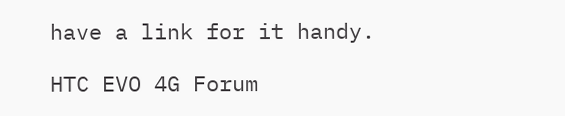have a link for it handy.

HTC EVO 4G Forum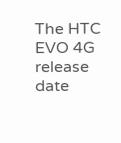The HTC EVO 4G release date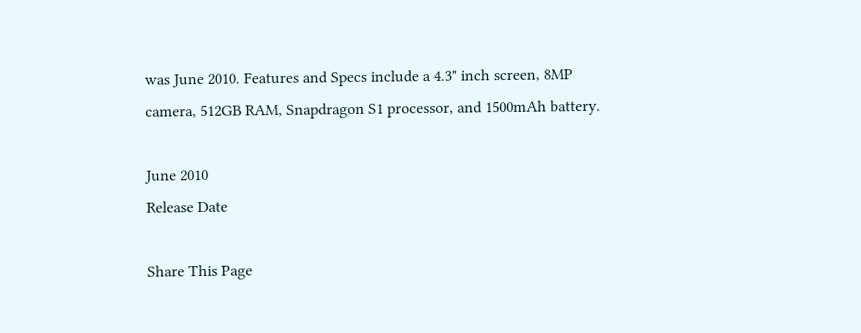was June 2010. Features and Specs include a 4.3" inch screen, 8MP camera, 512GB RAM, Snapdragon S1 processor, and 1500mAh battery.

June 2010
Release Date

Share This Page